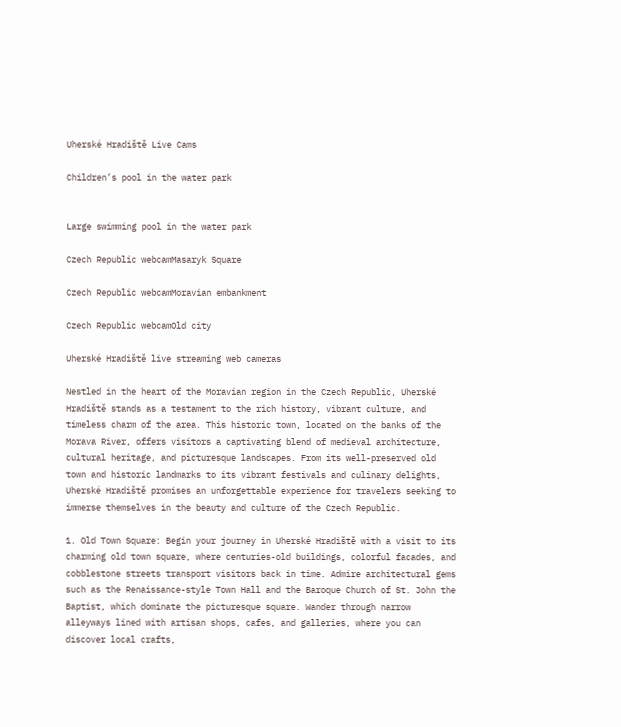Uherské Hradiště Live Cams

Children’s pool in the water park


Large swimming pool in the water park

Czech Republic webcamMasaryk Square

Czech Republic webcamMoravian embankment

Czech Republic webcamOld city

Uherské Hradiště live streaming web cameras

Nestled in the heart of the Moravian region in the Czech Republic, Uherské Hradiště stands as a testament to the rich history, vibrant culture, and timeless charm of the area. This historic town, located on the banks of the Morava River, offers visitors a captivating blend of medieval architecture, cultural heritage, and picturesque landscapes. From its well-preserved old town and historic landmarks to its vibrant festivals and culinary delights, Uherské Hradiště promises an unforgettable experience for travelers seeking to immerse themselves in the beauty and culture of the Czech Republic.

1. Old Town Square: Begin your journey in Uherské Hradiště with a visit to its charming old town square, where centuries-old buildings, colorful facades, and cobblestone streets transport visitors back in time. Admire architectural gems such as the Renaissance-style Town Hall and the Baroque Church of St. John the Baptist, which dominate the picturesque square. Wander through narrow alleyways lined with artisan shops, cafes, and galleries, where you can discover local crafts,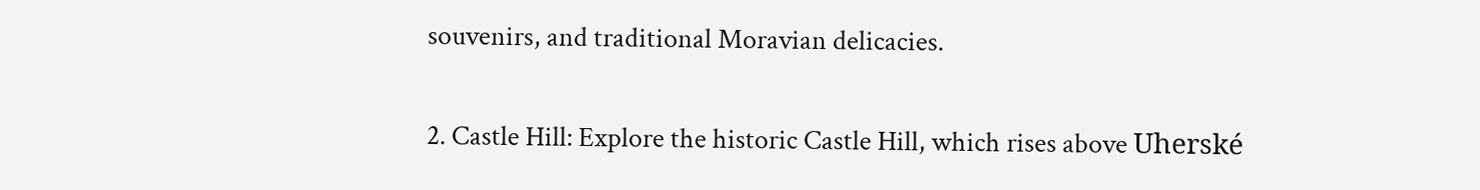souvenirs, and traditional Moravian delicacies.

2. Castle Hill: Explore the historic Castle Hill, which rises above Uherské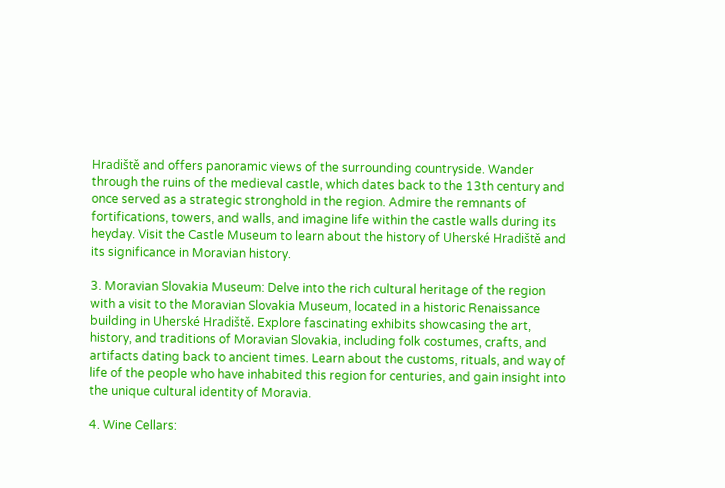Hradiště and offers panoramic views of the surrounding countryside. Wander through the ruins of the medieval castle, which dates back to the 13th century and once served as a strategic stronghold in the region. Admire the remnants of fortifications, towers, and walls, and imagine life within the castle walls during its heyday. Visit the Castle Museum to learn about the history of Uherské Hradiště and its significance in Moravian history.

3. Moravian Slovakia Museum: Delve into the rich cultural heritage of the region with a visit to the Moravian Slovakia Museum, located in a historic Renaissance building in Uherské Hradiště. Explore fascinating exhibits showcasing the art, history, and traditions of Moravian Slovakia, including folk costumes, crafts, and artifacts dating back to ancient times. Learn about the customs, rituals, and way of life of the people who have inhabited this region for centuries, and gain insight into the unique cultural identity of Moravia.

4. Wine Cellars: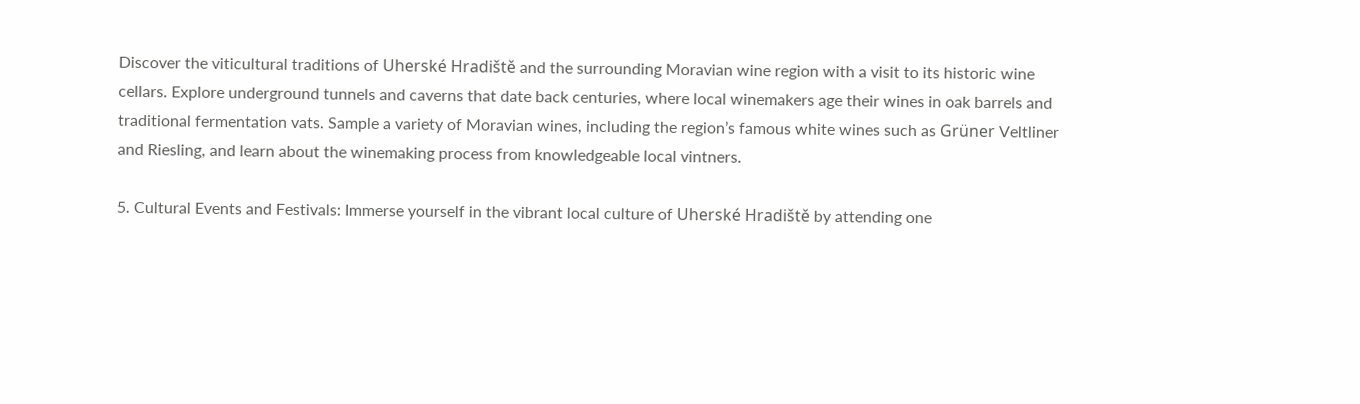Discover the viticultural traditions of Uherské Hradiště and the surrounding Moravian wine region with a visit to its historic wine cellars. Explore underground tunnels and caverns that date back centuries, where local winemakers age their wines in oak barrels and traditional fermentation vats. Sample a variety of Moravian wines, including the region’s famous white wines such as Grüner Veltliner and Riesling, and learn about the winemaking process from knowledgeable local vintners.

5. Cultural Events and Festivals: Immerse yourself in the vibrant local culture of Uherské Hradiště by attending one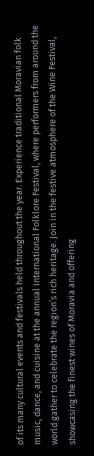of its many cultural events and festivals held throughout the year. Experience traditional Moravian folk music, dance, and cuisine at the annual International Folklore Festival, where performers from around the world gather to celebrate the region’s rich heritage. Join in the festive atmosphere of the Wine Festival, showcasing the finest wines of Moravia and offering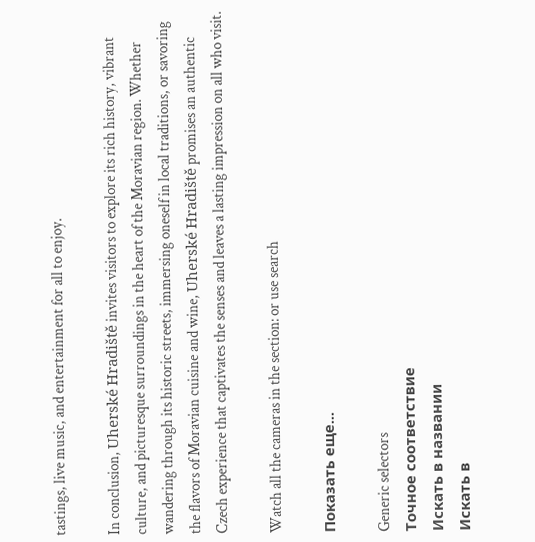tastings, live music, and entertainment for all to enjoy.

In conclusion, Uherské Hradiště invites visitors to explore its rich history, vibrant culture, and picturesque surroundings in the heart of the Moravian region. Whether wandering through its historic streets, immersing oneself in local traditions, or savoring the flavors of Moravian cuisine and wine, Uherské Hradiště promises an authentic Czech experience that captivates the senses and leaves a lasting impression on all who visit.

Watch all the cameras in the section: or use search

Показать еще...

Generic selectors
Точное соответствие
Искать в названии
Искать в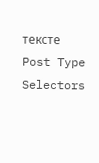тексте
Post Type Selectors